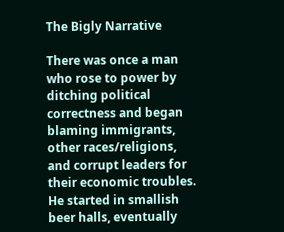The Bigly Narrative

There was once a man who rose to power by ditching political correctness and began blaming immigrants, other races/religions, and corrupt leaders for their economic troubles. He started in smallish beer halls, eventually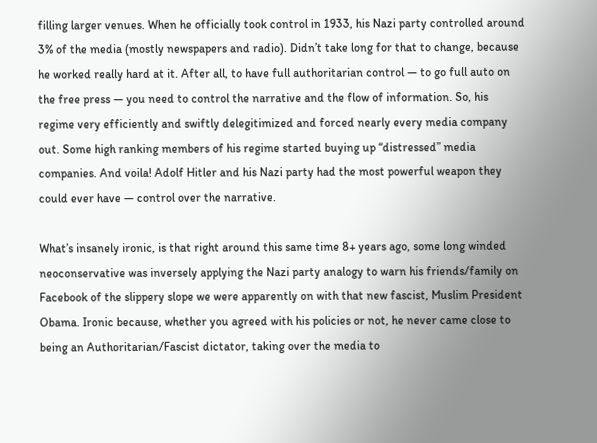filling larger venues. When he officially took control in 1933, his Nazi party controlled around 3% of the media (mostly newspapers and radio). Didn’t take long for that to change, because he worked really hard at it. After all, to have full authoritarian control — to go full auto on the free press — you need to control the narrative and the flow of information. So, his regime very efficiently and swiftly delegitimized and forced nearly every media company out. Some high ranking members of his regime started buying up “distressed” media companies. And voila! Adolf Hitler and his Nazi party had the most powerful weapon they could ever have — control over the narrative.

What’s insanely ironic, is that right around this same time 8+ years ago, some long winded neoconservative was inversely applying the Nazi party analogy to warn his friends/family on Facebook of the slippery slope we were apparently on with that new fascist, Muslim President Obama. Ironic because, whether you agreed with his policies or not, he never came close to being an Authoritarian/Fascist dictator, taking over the media to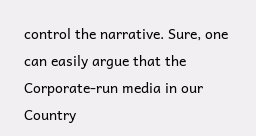control the narrative. Sure, one can easily argue that the Corporate-run media in our Country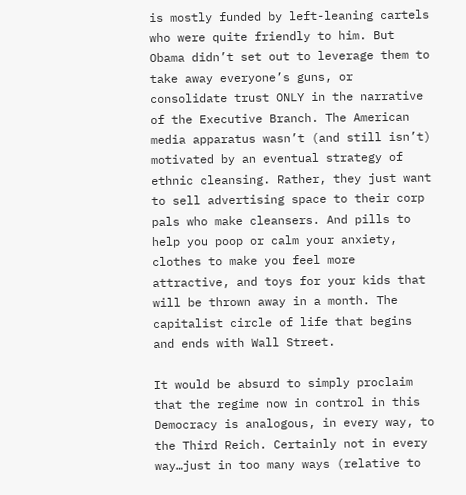is mostly funded by left-leaning cartels who were quite friendly to him. But Obama didn’t set out to leverage them to take away everyone’s guns, or consolidate trust ONLY in the narrative of the Executive Branch. The American media apparatus wasn’t (and still isn’t) motivated by an eventual strategy of ethnic cleansing. Rather, they just want to sell advertising space to their corp pals who make cleansers. And pills to help you poop or calm your anxiety, clothes to make you feel more attractive, and toys for your kids that will be thrown away in a month. The capitalist circle of life that begins and ends with Wall Street.

It would be absurd to simply proclaim that the regime now in control in this Democracy is analogous, in every way, to the Third Reich. Certainly not in every way…just in too many ways (relative to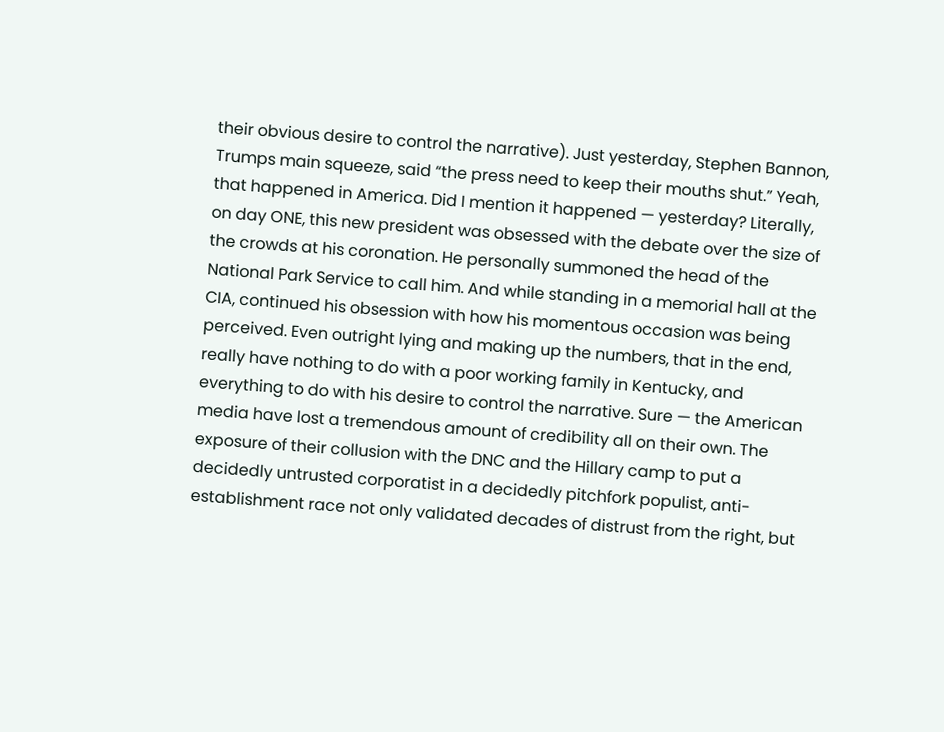their obvious desire to control the narrative). Just yesterday, Stephen Bannon, Trumps main squeeze, said “the press need to keep their mouths shut.” Yeah, that happened in America. Did I mention it happened — yesterday? Literally, on day ONE, this new president was obsessed with the debate over the size of the crowds at his coronation. He personally summoned the head of the National Park Service to call him. And while standing in a memorial hall at the CIA, continued his obsession with how his momentous occasion was being perceived. Even outright lying and making up the numbers, that in the end, really have nothing to do with a poor working family in Kentucky, and everything to do with his desire to control the narrative. Sure — the American media have lost a tremendous amount of credibility all on their own. The exposure of their collusion with the DNC and the Hillary camp to put a decidedly untrusted corporatist in a decidedly pitchfork populist, anti-establishment race not only validated decades of distrust from the right, but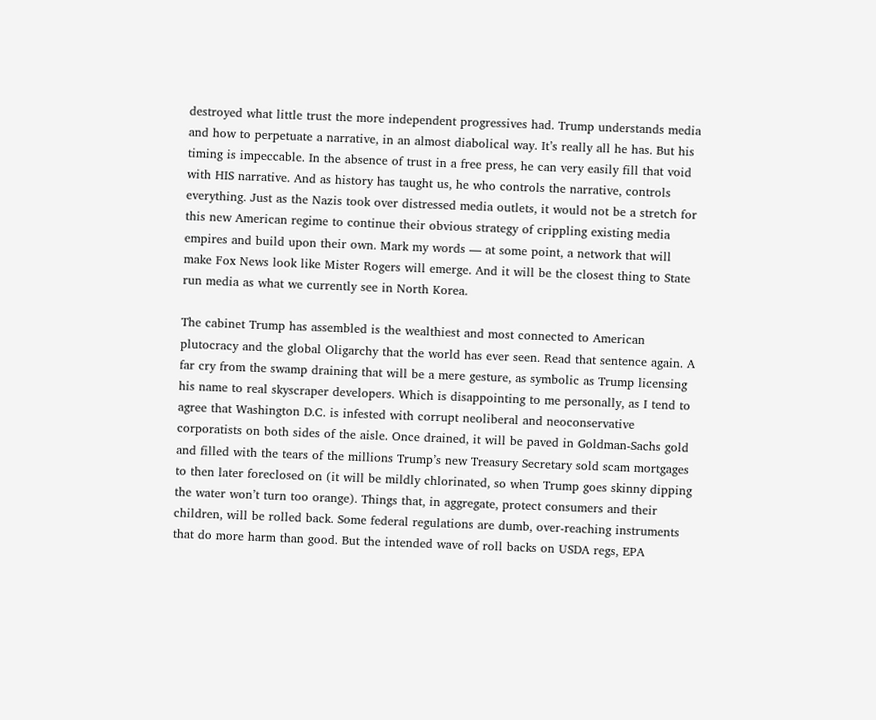destroyed what little trust the more independent progressives had. Trump understands media and how to perpetuate a narrative, in an almost diabolical way. It’s really all he has. But his timing is impeccable. In the absence of trust in a free press, he can very easily fill that void with HIS narrative. And as history has taught us, he who controls the narrative, controls everything. Just as the Nazis took over distressed media outlets, it would not be a stretch for this new American regime to continue their obvious strategy of crippling existing media empires and build upon their own. Mark my words — at some point, a network that will make Fox News look like Mister Rogers will emerge. And it will be the closest thing to State run media as what we currently see in North Korea.

The cabinet Trump has assembled is the wealthiest and most connected to American plutocracy and the global Oligarchy that the world has ever seen. Read that sentence again. A far cry from the swamp draining that will be a mere gesture, as symbolic as Trump licensing his name to real skyscraper developers. Which is disappointing to me personally, as I tend to agree that Washington D.C. is infested with corrupt neoliberal and neoconservative corporatists on both sides of the aisle. Once drained, it will be paved in Goldman-Sachs gold and filled with the tears of the millions Trump’s new Treasury Secretary sold scam mortgages to then later foreclosed on (it will be mildly chlorinated, so when Trump goes skinny dipping the water won’t turn too orange). Things that, in aggregate, protect consumers and their children, will be rolled back. Some federal regulations are dumb, over-reaching instruments that do more harm than good. But the intended wave of roll backs on USDA regs, EPA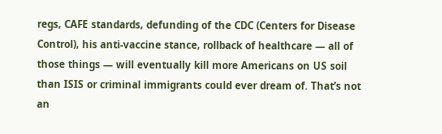regs, CAFE standards, defunding of the CDC (Centers for Disease Control), his anti-vaccine stance, rollback of healthcare — all of those things — will eventually kill more Americans on US soil than ISIS or criminal immigrants could ever dream of. That’s not an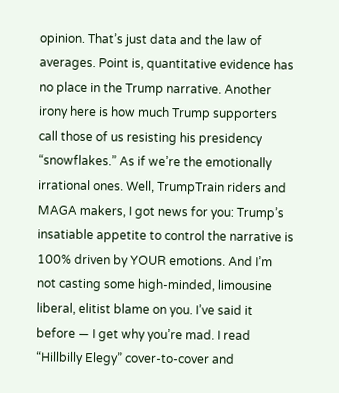opinion. That’s just data and the law of averages. Point is, quantitative evidence has no place in the Trump narrative. Another irony here is how much Trump supporters call those of us resisting his presidency “snowflakes.” As if we’re the emotionally irrational ones. Well, TrumpTrain riders and MAGA makers, I got news for you: Trump’s insatiable appetite to control the narrative is 100% driven by YOUR emotions. And I’m not casting some high-minded, limousine liberal, elitist blame on you. I’ve said it before — I get why you’re mad. I read “Hillbilly Elegy” cover-to-cover and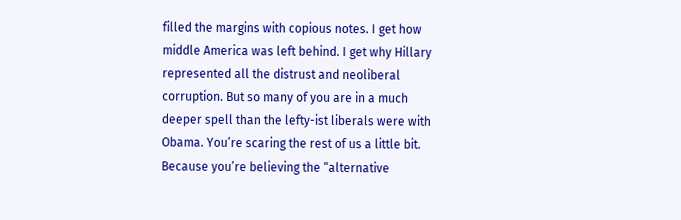filled the margins with copious notes. I get how middle America was left behind. I get why Hillary represented all the distrust and neoliberal corruption. But so many of you are in a much deeper spell than the lefty-ist liberals were with Obama. You’re scaring the rest of us a little bit. Because you’re believing the “alternative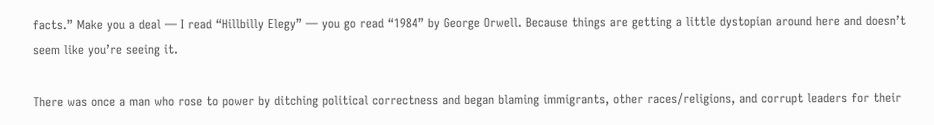facts.” Make you a deal — I read “Hillbilly Elegy” — you go read “1984” by George Orwell. Because things are getting a little dystopian around here and doesn’t seem like you’re seeing it.

There was once a man who rose to power by ditching political correctness and began blaming immigrants, other races/religions, and corrupt leaders for their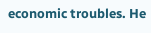economic troubles. He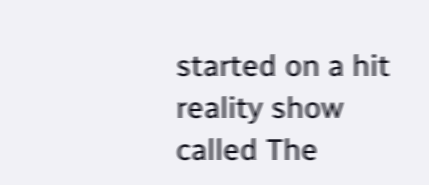started on a hit reality show called The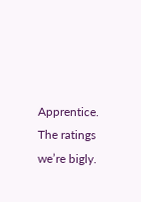Apprentice. The ratings we’re bigly.